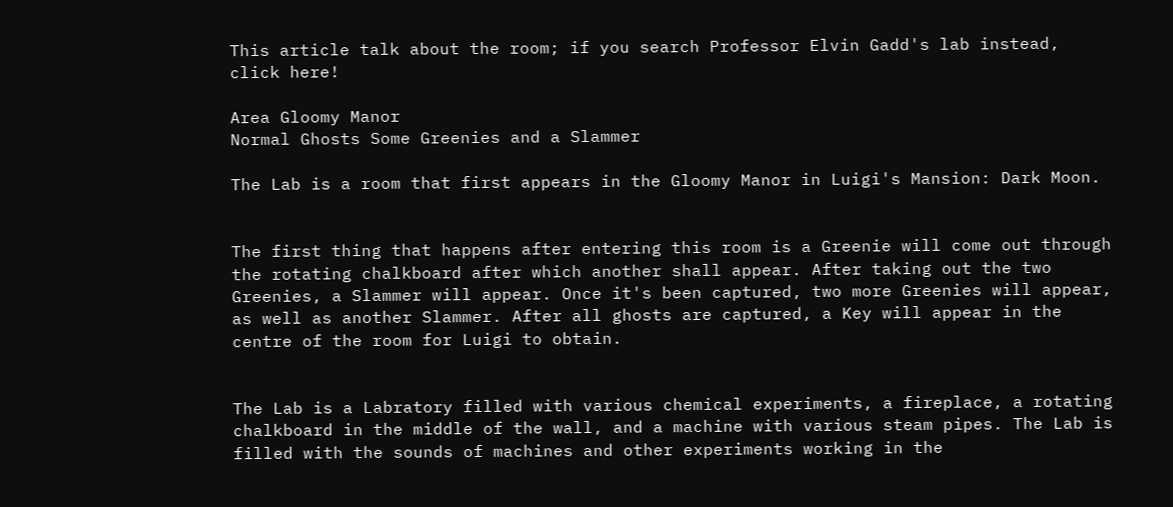This article talk about the room; if you search Professor Elvin Gadd's lab instead, click here!

Area Gloomy Manor
Normal Ghosts Some Greenies and a Slammer

The Lab is a room that first appears in the Gloomy Manor in Luigi's Mansion: Dark Moon.


The first thing that happens after entering this room is a Greenie will come out through the rotating chalkboard after which another shall appear. After taking out the two Greenies, a Slammer will appear. Once it's been captured, two more Greenies will appear, as well as another Slammer. After all ghosts are captured, a Key will appear in the centre of the room for Luigi to obtain.


The Lab is a Labratory filled with various chemical experiments, a fireplace, a rotating chalkboard in the middle of the wall, and a machine with various steam pipes. The Lab is filled with the sounds of machines and other experiments working in the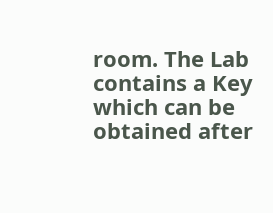room. The Lab contains a Key which can be obtained after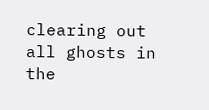clearing out all ghosts in the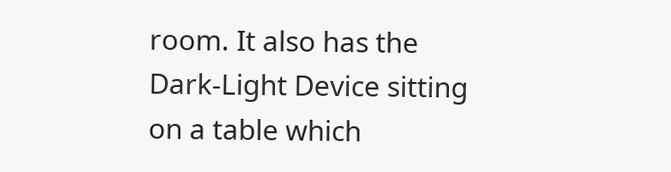room. It also has the Dark-Light Device sitting on a table which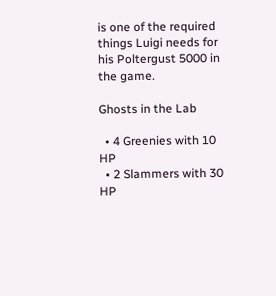is one of the required things Luigi needs for his Poltergust 5000 in the game.

Ghosts in the Lab

  • 4 Greenies with 10 HP
  • 2 Slammers with 30 HP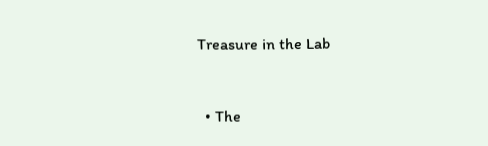Treasure in the Lab


  • The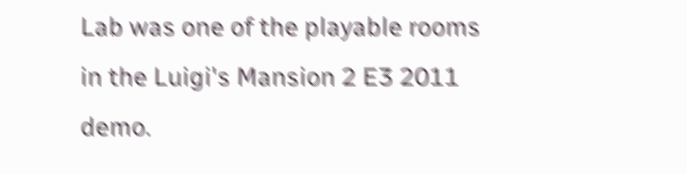Lab was one of the playable rooms in the Luigi's Mansion 2 E3 2011 demo.